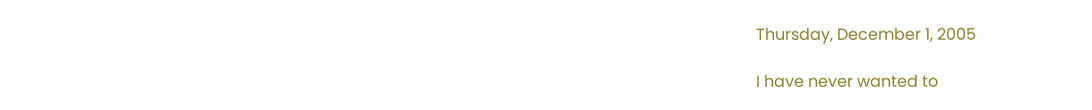Thursday, December 1, 2005

I have never wanted to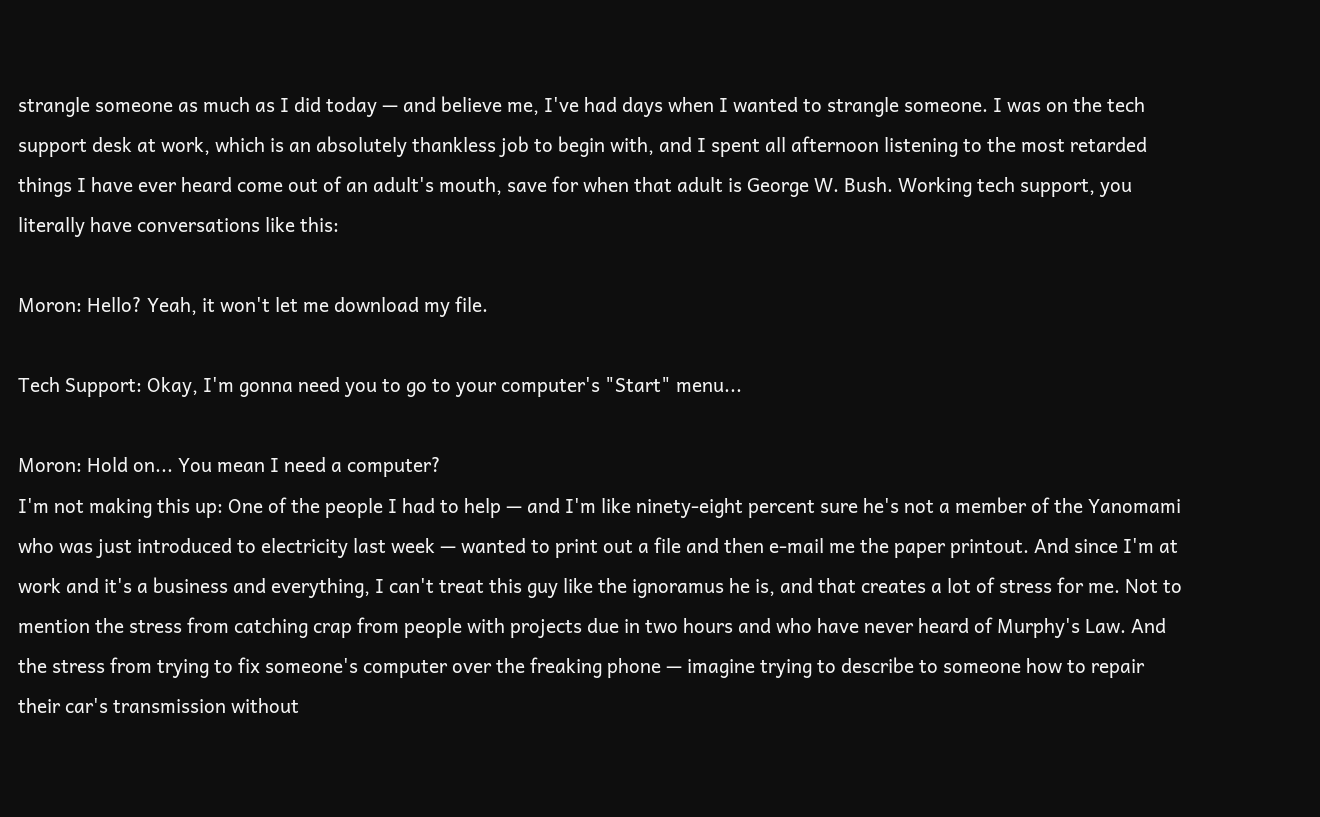strangle someone as much as I did today — and believe me, I've had days when I wanted to strangle someone. I was on the tech support desk at work, which is an absolutely thankless job to begin with, and I spent all afternoon listening to the most retarded things I have ever heard come out of an adult's mouth, save for when that adult is George W. Bush. Working tech support, you literally have conversations like this:

Moron: Hello? Yeah, it won't let me download my file.

Tech Support: Okay, I'm gonna need you to go to your computer's "Start" menu...

Moron: Hold on... You mean I need a computer?
I'm not making this up: One of the people I had to help — and I'm like ninety-eight percent sure he's not a member of the Yanomami who was just introduced to electricity last week — wanted to print out a file and then e-mail me the paper printout. And since I'm at work and it's a business and everything, I can't treat this guy like the ignoramus he is, and that creates a lot of stress for me. Not to mention the stress from catching crap from people with projects due in two hours and who have never heard of Murphy's Law. And the stress from trying to fix someone's computer over the freaking phone — imagine trying to describe to someone how to repair their car's transmission without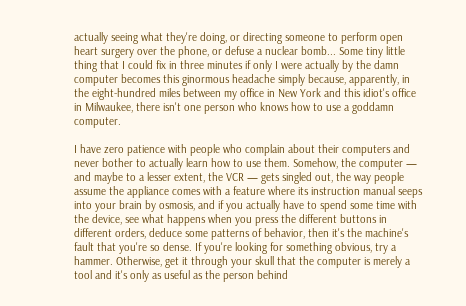actually seeing what they're doing, or directing someone to perform open heart surgery over the phone, or defuse a nuclear bomb... Some tiny little thing that I could fix in three minutes if only I were actually by the damn computer becomes this ginormous headache simply because, apparently, in the eight-hundred miles between my office in New York and this idiot's office in Milwaukee, there isn't one person who knows how to use a goddamn computer.

I have zero patience with people who complain about their computers and never bother to actually learn how to use them. Somehow, the computer — and maybe to a lesser extent, the VCR — gets singled out, the way people assume the appliance comes with a feature where its instruction manual seeps into your brain by osmosis, and if you actually have to spend some time with the device, see what happens when you press the different buttons in different orders, deduce some patterns of behavior, then it's the machine's fault that you're so dense. If you're looking for something obvious, try a hammer. Otherwise, get it through your skull that the computer is merely a tool and it's only as useful as the person behind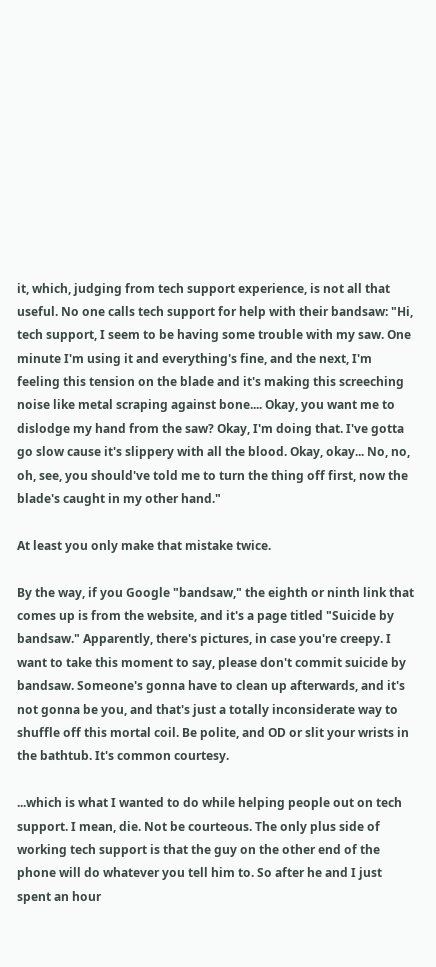it, which, judging from tech support experience, is not all that useful. No one calls tech support for help with their bandsaw: "Hi, tech support, I seem to be having some trouble with my saw. One minute I'm using it and everything's fine, and the next, I'm feeling this tension on the blade and it's making this screeching noise like metal scraping against bone.... Okay, you want me to dislodge my hand from the saw? Okay, I'm doing that. I've gotta go slow cause it's slippery with all the blood. Okay, okay... No, no, oh, see, you should've told me to turn the thing off first, now the blade's caught in my other hand."

At least you only make that mistake twice.

By the way, if you Google "bandsaw," the eighth or ninth link that comes up is from the website, and it's a page titled "Suicide by bandsaw." Apparently, there's pictures, in case you're creepy. I want to take this moment to say, please don't commit suicide by bandsaw. Someone's gonna have to clean up afterwards, and it's not gonna be you, and that's just a totally inconsiderate way to shuffle off this mortal coil. Be polite, and OD or slit your wrists in the bathtub. It's common courtesy.

...which is what I wanted to do while helping people out on tech support. I mean, die. Not be courteous. The only plus side of working tech support is that the guy on the other end of the phone will do whatever you tell him to. So after he and I just spent an hour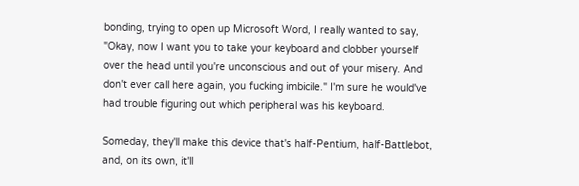bonding, trying to open up Microsoft Word, I really wanted to say, "Okay, now I want you to take your keyboard and clobber yourself over the head until you're unconscious and out of your misery. And don't ever call here again, you fucking imbicile." I'm sure he would've had trouble figuring out which peripheral was his keyboard.

Someday, they'll make this device that's half-Pentium, half-Battlebot, and, on its own, it'll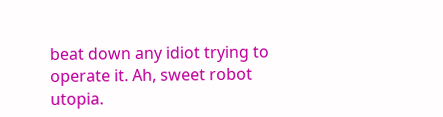beat down any idiot trying to operate it. Ah, sweet robot utopia.